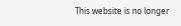This website is no longer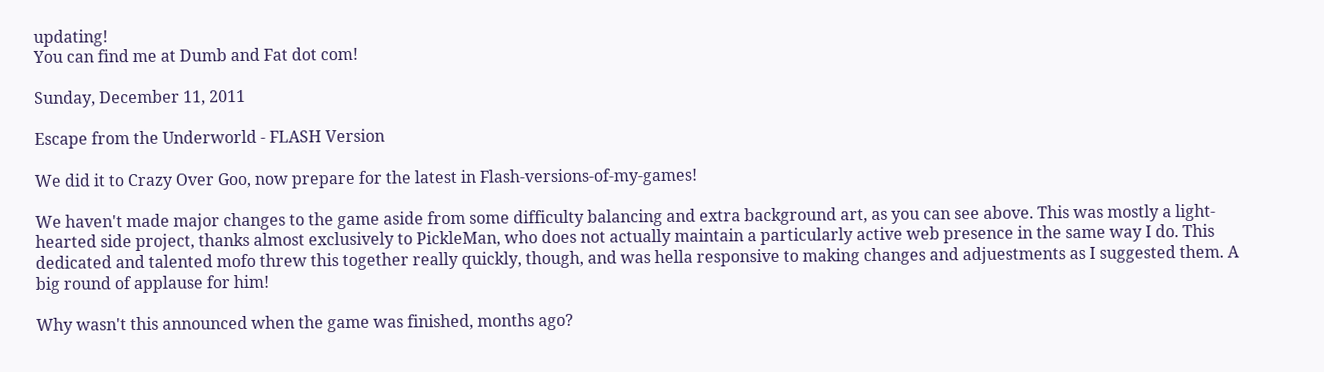updating!
You can find me at Dumb and Fat dot com!

Sunday, December 11, 2011

Escape from the Underworld - FLASH Version

We did it to Crazy Over Goo, now prepare for the latest in Flash-versions-of-my-games!

We haven't made major changes to the game aside from some difficulty balancing and extra background art, as you can see above. This was mostly a light-hearted side project, thanks almost exclusively to PickleMan, who does not actually maintain a particularly active web presence in the same way I do. This dedicated and talented mofo threw this together really quickly, though, and was hella responsive to making changes and adjuestments as I suggested them. A big round of applause for him!

Why wasn't this announced when the game was finished, months ago?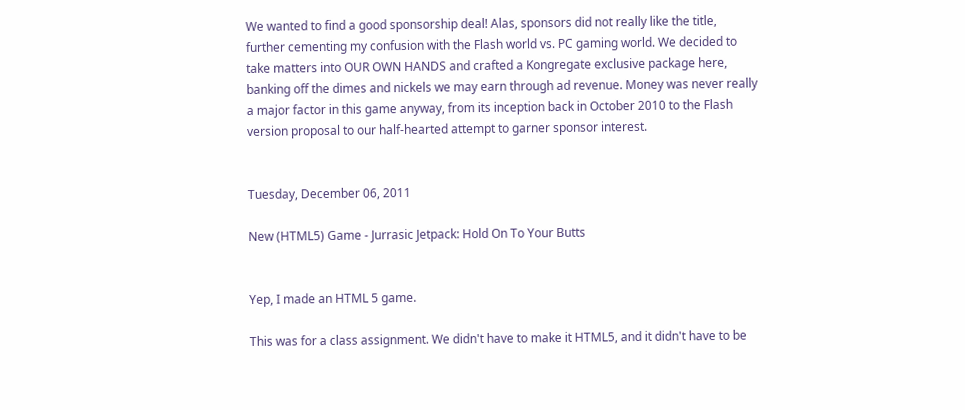We wanted to find a good sponsorship deal! Alas, sponsors did not really like the title, further cementing my confusion with the Flash world vs. PC gaming world. We decided to take matters into OUR OWN HANDS and crafted a Kongregate exclusive package here, banking off the dimes and nickels we may earn through ad revenue. Money was never really a major factor in this game anyway, from its inception back in October 2010 to the Flash version proposal to our half-hearted attempt to garner sponsor interest.


Tuesday, December 06, 2011

New (HTML5) Game - Jurrasic Jetpack: Hold On To Your Butts


Yep, I made an HTML 5 game.

This was for a class assignment. We didn't have to make it HTML5, and it didn't have to be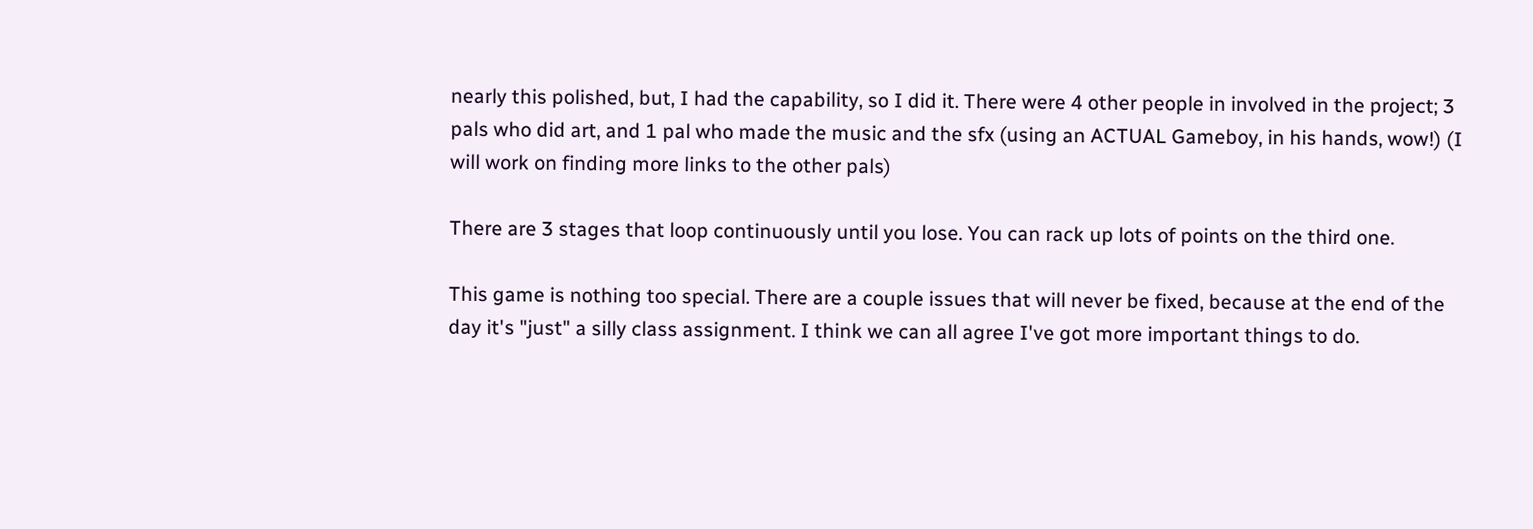nearly this polished, but, I had the capability, so I did it. There were 4 other people in involved in the project; 3 pals who did art, and 1 pal who made the music and the sfx (using an ACTUAL Gameboy, in his hands, wow!) (I will work on finding more links to the other pals)

There are 3 stages that loop continuously until you lose. You can rack up lots of points on the third one.

This game is nothing too special. There are a couple issues that will never be fixed, because at the end of the day it's "just" a silly class assignment. I think we can all agree I've got more important things to do.